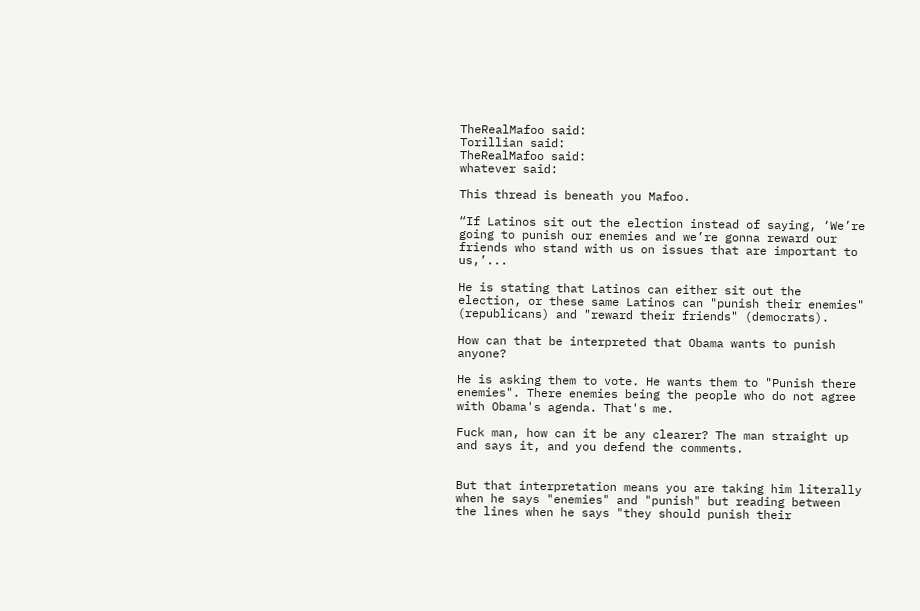TheRealMafoo said:
Torillian said:
TheRealMafoo said:
whatever said:

This thread is beneath you Mafoo.

“If Latinos sit out the election instead of saying, ‘We’re going to punish our enemies and we’re gonna reward our friends who stand with us on issues that are important to us,’...

He is stating that Latinos can either sit out the election, or these same Latinos can "punish their enemies" (republicans) and "reward their friends" (democrats).

How can that be interpreted that Obama wants to punish anyone?

He is asking them to vote. He wants them to "Punish there enemies". There enemies being the people who do not agree with Obama's agenda. That's me.

Fuck man, how can it be any clearer? The man straight up and says it, and you defend the comments.


But that interpretation means you are taking him literally when he says "enemies" and "punish" but reading between the lines when he says "they should punish their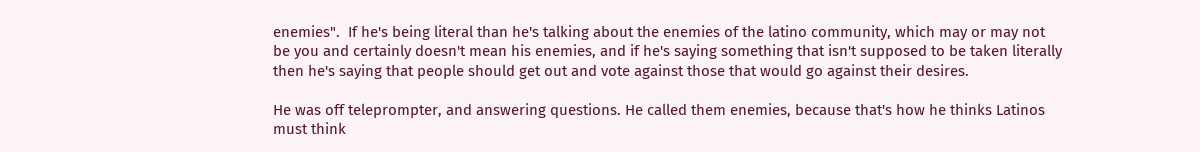enemies".  If he's being literal than he's talking about the enemies of the latino community, which may or may not be you and certainly doesn't mean his enemies, and if he's saying something that isn't supposed to be taken literally then he's saying that people should get out and vote against those that would go against their desires.

He was off teleprompter, and answering questions. He called them enemies, because that's how he thinks Latinos must think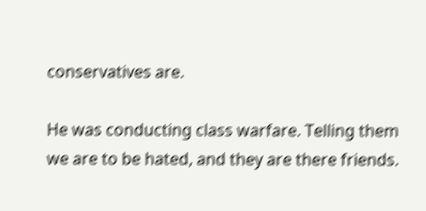conservatives are.

He was conducting class warfare. Telling them we are to be hated, and they are there friends.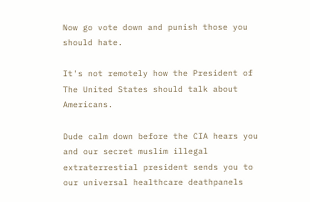Now go vote down and punish those you should hate.

It's not remotely how the President of The United States should talk about Americans.

Dude calm down before the CIA hears you and our secret muslim illegal extraterrestial president sends you to our universal healthcare deathpanels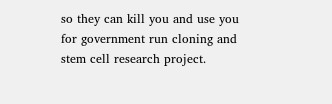so they can kill you and use you for government run cloning and stem cell research project.